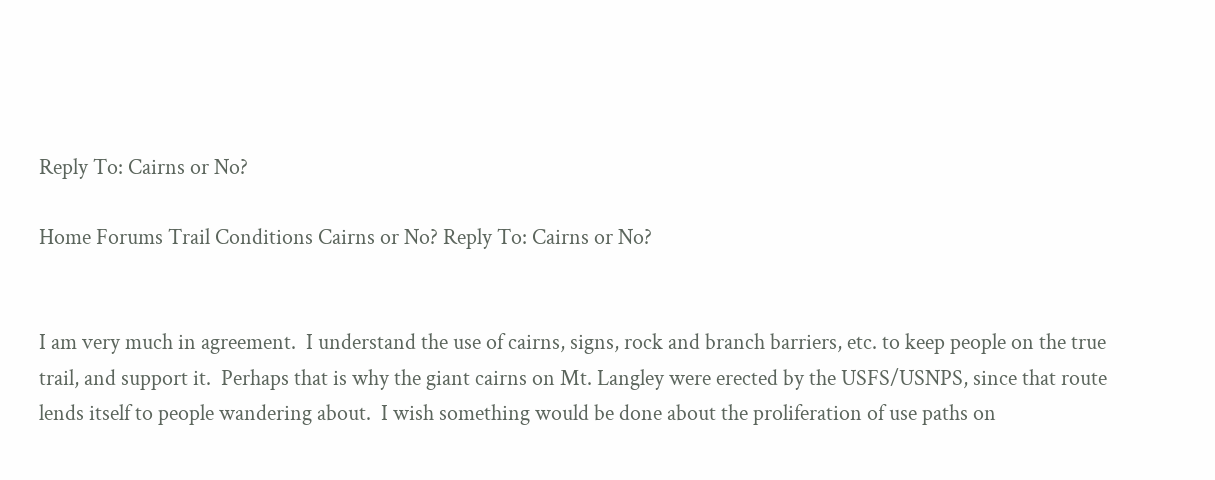Reply To: Cairns or No?

Home Forums Trail Conditions Cairns or No? Reply To: Cairns or No?


I am very much in agreement.  I understand the use of cairns, signs, rock and branch barriers, etc. to keep people on the true trail, and support it.  Perhaps that is why the giant cairns on Mt. Langley were erected by the USFS/USNPS, since that route lends itself to people wandering about.  I wish something would be done about the proliferation of use paths on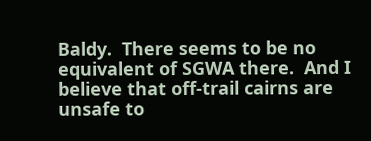Baldy.  There seems to be no equivalent of SGWA there.  And I believe that off-trail cairns are unsafe to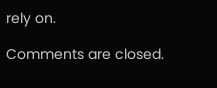rely on.

Comments are closed.